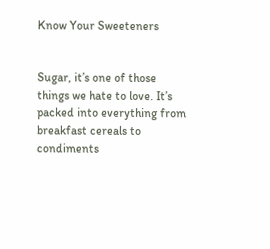Know Your Sweeteners


Sugar, it’s one of those things we hate to love. It’s packed into everything from breakfast cereals to condiments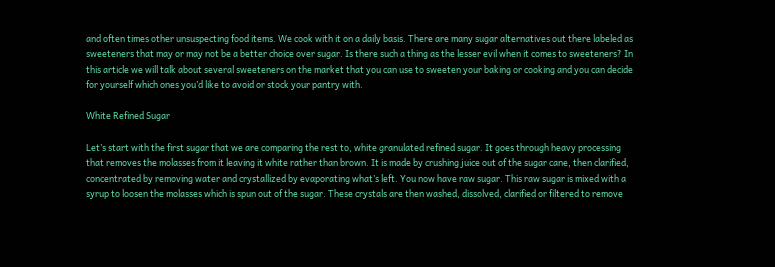and often times other unsuspecting food items. We cook with it on a daily basis. There are many sugar alternatives out there labeled as sweeteners that may or may not be a better choice over sugar. Is there such a thing as the lesser evil when it comes to sweeteners? In this article we will talk about several sweeteners on the market that you can use to sweeten your baking or cooking and you can decide for yourself which ones you’d like to avoid or stock your pantry with.

White Refined Sugar

Let’s start with the first sugar that we are comparing the rest to, white granulated refined sugar. It goes through heavy processing that removes the molasses from it leaving it white rather than brown. It is made by crushing juice out of the sugar cane, then clarified, concentrated by removing water and crystallized by evaporating what’s left. You now have raw sugar. This raw sugar is mixed with a syrup to loosen the molasses which is spun out of the sugar. These crystals are then washed, dissolved, clarified or filtered to remove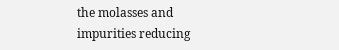the molasses and impurities reducing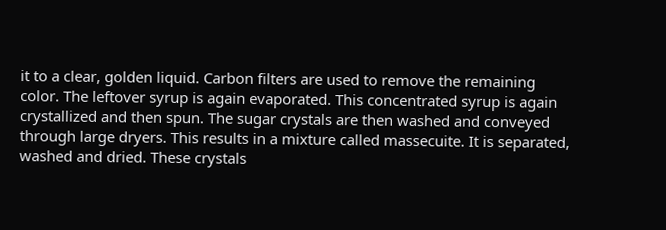it to a clear, golden liquid. Carbon filters are used to remove the remaining color. The leftover syrup is again evaporated. This concentrated syrup is again crystallized and then spun. The sugar crystals are then washed and conveyed through large dryers. This results in a mixture called massecuite. It is separated, washed and dried. These crystals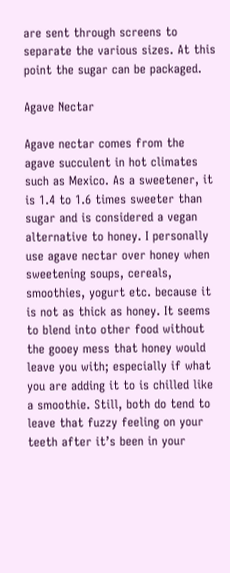are sent through screens to separate the various sizes. At this point the sugar can be packaged.

Agave Nectar

Agave nectar comes from the agave succulent in hot climates such as Mexico. As a sweetener, it is 1.4 to 1.6 times sweeter than sugar and is considered a vegan alternative to honey. I personally use agave nectar over honey when sweetening soups, cereals, smoothies, yogurt etc. because it is not as thick as honey. It seems to blend into other food without the gooey mess that honey would leave you with; especially if what you are adding it to is chilled like a smoothie. Still, both do tend to leave that fuzzy feeling on your teeth after it’s been in your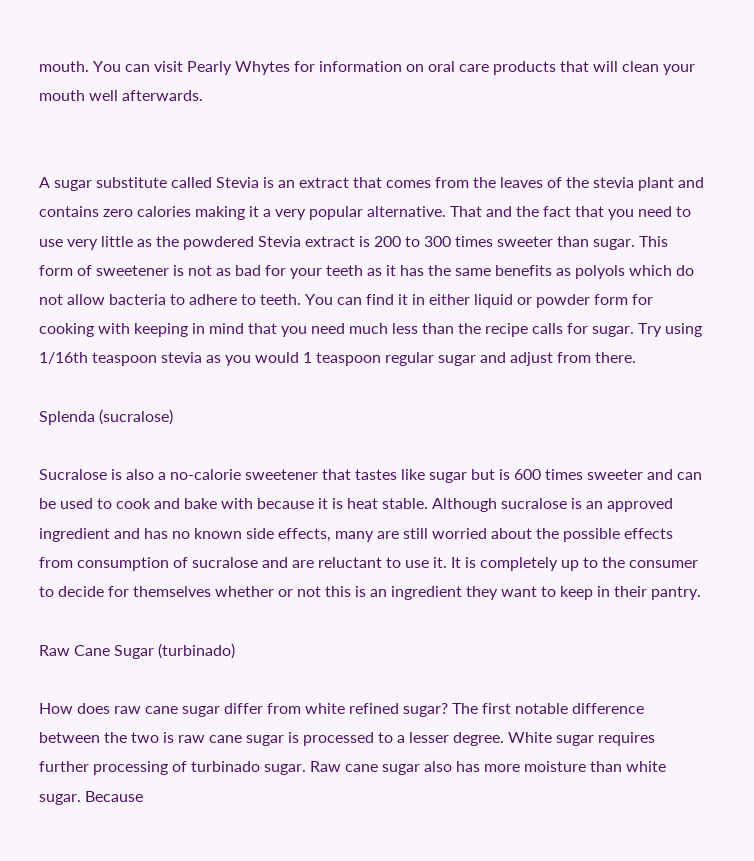mouth. You can visit Pearly Whytes for information on oral care products that will clean your mouth well afterwards.


A sugar substitute called Stevia is an extract that comes from the leaves of the stevia plant and contains zero calories making it a very popular alternative. That and the fact that you need to use very little as the powdered Stevia extract is 200 to 300 times sweeter than sugar. This form of sweetener is not as bad for your teeth as it has the same benefits as polyols which do not allow bacteria to adhere to teeth. You can find it in either liquid or powder form for cooking with keeping in mind that you need much less than the recipe calls for sugar. Try using 1/16th teaspoon stevia as you would 1 teaspoon regular sugar and adjust from there.

Splenda (sucralose)

Sucralose is also a no-calorie sweetener that tastes like sugar but is 600 times sweeter and can be used to cook and bake with because it is heat stable. Although sucralose is an approved ingredient and has no known side effects, many are still worried about the possible effects from consumption of sucralose and are reluctant to use it. It is completely up to the consumer to decide for themselves whether or not this is an ingredient they want to keep in their pantry.

Raw Cane Sugar (turbinado)

How does raw cane sugar differ from white refined sugar? The first notable difference between the two is raw cane sugar is processed to a lesser degree. White sugar requires further processing of turbinado sugar. Raw cane sugar also has more moisture than white sugar. Because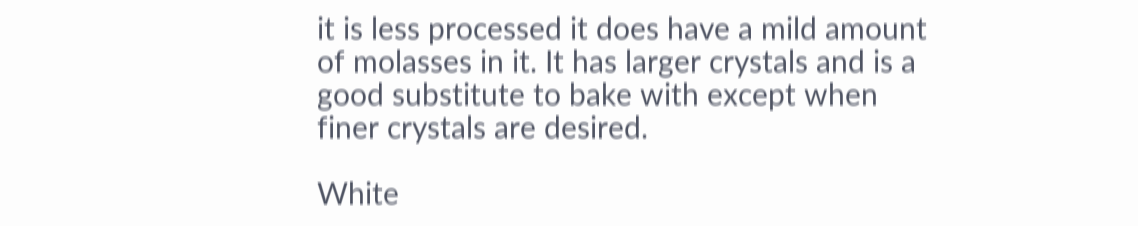it is less processed it does have a mild amount of molasses in it. It has larger crystals and is a good substitute to bake with except when finer crystals are desired.

White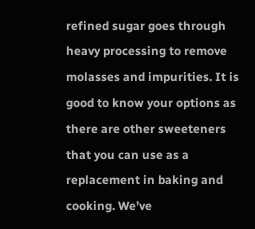refined sugar goes through heavy processing to remove molasses and impurities. It is good to know your options as there are other sweeteners that you can use as a replacement in baking and cooking. We’ve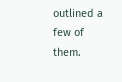outlined a few of them.